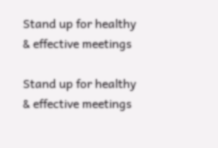Stand up for healthy & effective meetings

Stand up for healthy & effective meetings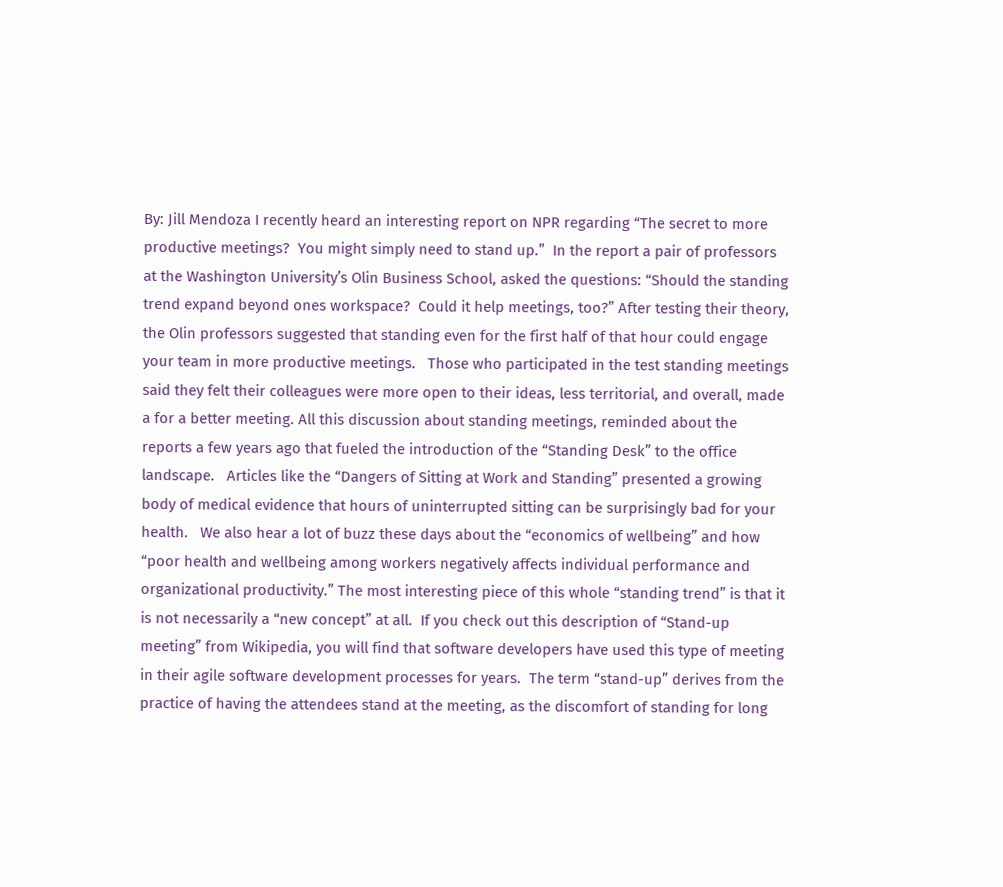By: Jill Mendoza I recently heard an interesting report on NPR regarding “The secret to more productive meetings?  You might simply need to stand up.”  In the report a pair of professors at the Washington University’s Olin Business School, asked the questions: “Should the standing trend expand beyond ones workspace?  Could it help meetings, too?” After testing their theory, the Olin professors suggested that standing even for the first half of that hour could engage your team in more productive meetings.   Those who participated in the test standing meetings said they felt their colleagues were more open to their ideas, less territorial, and overall, made a for a better meeting. All this discussion about standing meetings, reminded about the reports a few years ago that fueled the introduction of the “Standing Desk” to the office landscape.   Articles like the “Dangers of Sitting at Work and Standing” presented a growing body of medical evidence that hours of uninterrupted sitting can be surprisingly bad for your health.   We also hear a lot of buzz these days about the “economics of wellbeing” and how “poor health and wellbeing among workers negatively affects individual performance and organizational productivity.” The most interesting piece of this whole “standing trend” is that it is not necessarily a “new concept” at all.  If you check out this description of “Stand-up meeting” from Wikipedia, you will find that software developers have used this type of meeting in their agile software development processes for years.  The term “stand-up” derives from the practice of having the attendees stand at the meeting, as the discomfort of standing for long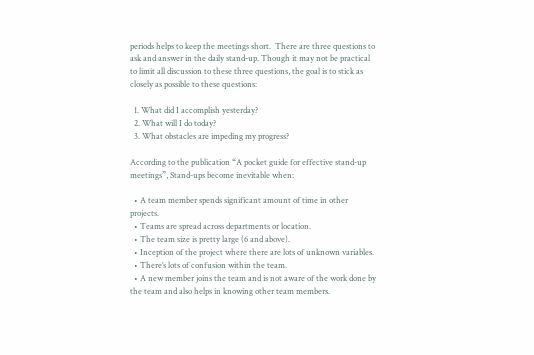periods helps to keep the meetings short.  There are three questions to ask and answer in the daily stand-up. Though it may not be practical to limit all discussion to these three questions, the goal is to stick as closely as possible to these questions:

  1. What did I accomplish yesterday?
  2. What will I do today?
  3. What obstacles are impeding my progress?

According to the publication “A pocket guide for effective stand-up meetings”, Stand-ups become inevitable when:

  • A team member spends significant amount of time in other projects.
  • Teams are spread across departments or location.
  • The team size is pretty large (6 and above).
  • Inception of the project where there are lots of unknown variables.
  • There’s lots of confusion within the team.
  • A new member joins the team and is not aware of the work done by the team and also helps in knowing other team members.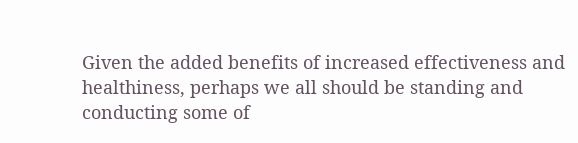Given the added benefits of increased effectiveness and healthiness, perhaps we all should be standing and conducting some of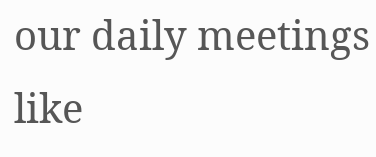our daily meetings like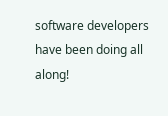software developers have been doing all along!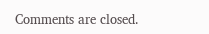Comments are closed.